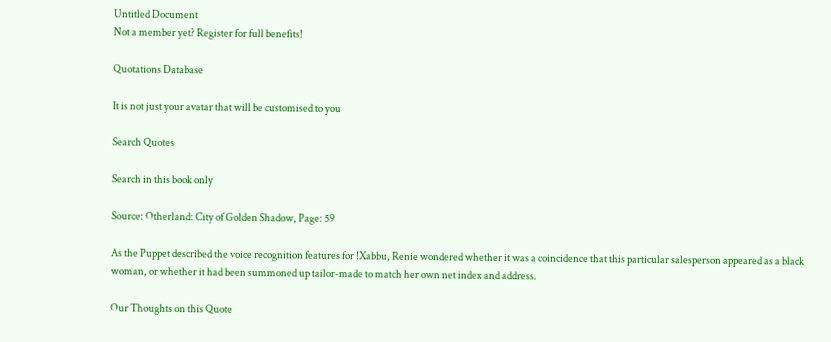Untitled Document
Not a member yet? Register for full benefits!

Quotations Database

It is not just your avatar that will be customised to you

Search Quotes

Search in this book only

Source: Otherland: City of Golden Shadow, Page: 59

As the Puppet described the voice recognition features for !Xabbu, Renie wondered whether it was a coincidence that this particular salesperson appeared as a black woman, or whether it had been summoned up tailor-made to match her own net index and address.

Our Thoughts on this Quote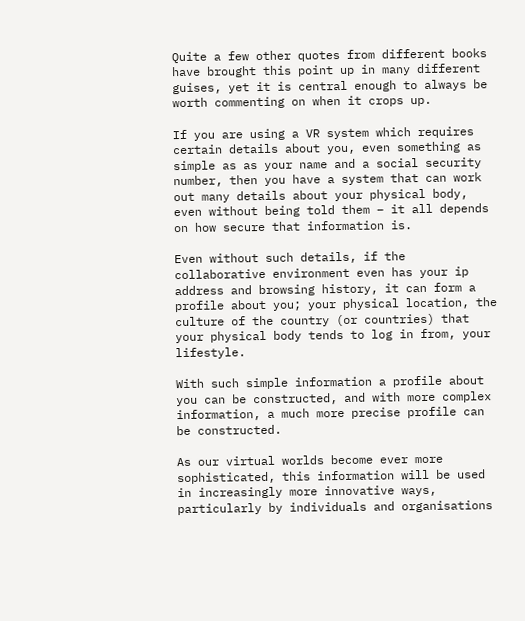Quite a few other quotes from different books have brought this point up in many different guises, yet it is central enough to always be worth commenting on when it crops up.

If you are using a VR system which requires certain details about you, even something as simple as as your name and a social security number, then you have a system that can work out many details about your physical body, even without being told them – it all depends on how secure that information is.

Even without such details, if the collaborative environment even has your ip address and browsing history, it can form a profile about you; your physical location, the culture of the country (or countries) that your physical body tends to log in from, your lifestyle.

With such simple information a profile about you can be constructed, and with more complex information, a much more precise profile can be constructed.

As our virtual worlds become ever more sophisticated, this information will be used in increasingly more innovative ways, particularly by individuals and organisations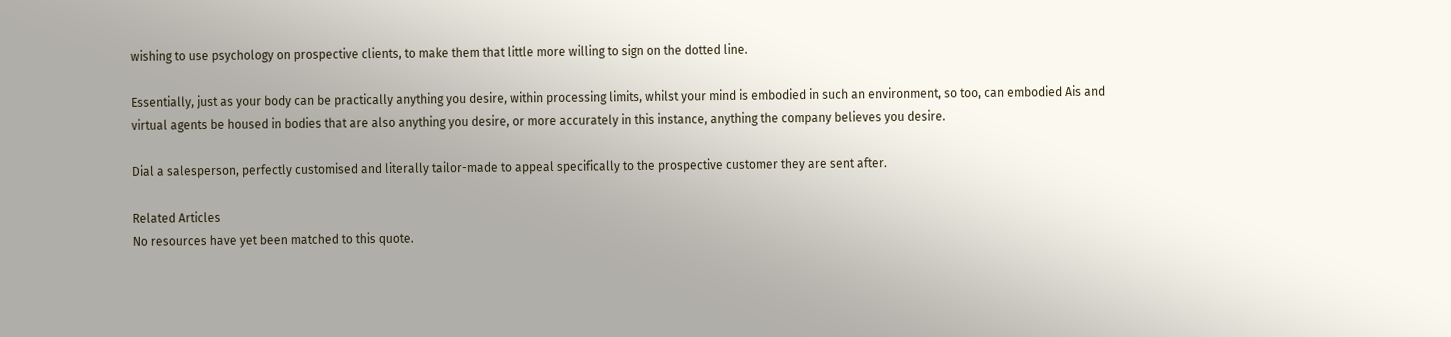wishing to use psychology on prospective clients, to make them that little more willing to sign on the dotted line.

Essentially, just as your body can be practically anything you desire, within processing limits, whilst your mind is embodied in such an environment, so too, can embodied Ais and virtual agents be housed in bodies that are also anything you desire, or more accurately in this instance, anything the company believes you desire.

Dial a salesperson, perfectly customised and literally tailor-made to appeal specifically to the prospective customer they are sent after.

Related Articles
No resources have yet been matched to this quote.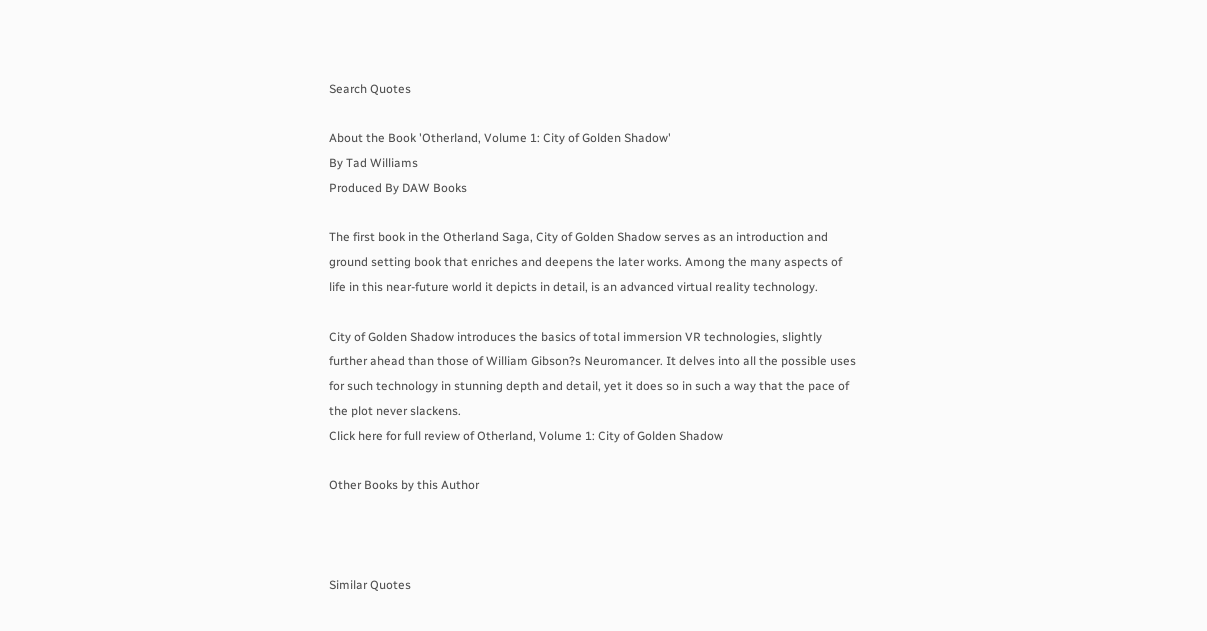Search Quotes

About the Book 'Otherland, Volume 1: City of Golden Shadow'
By Tad Williams
Produced By DAW Books

The first book in the Otherland Saga, City of Golden Shadow serves as an introduction and ground setting book that enriches and deepens the later works. Among the many aspects of life in this near-future world it depicts in detail, is an advanced virtual reality technology.

City of Golden Shadow introduces the basics of total immersion VR technologies, slightly further ahead than those of William Gibson?s Neuromancer. It delves into all the possible uses for such technology in stunning depth and detail, yet it does so in such a way that the pace of the plot never slackens.
Click here for full review of Otherland, Volume 1: City of Golden Shadow

Other Books by this Author



Similar Quotes